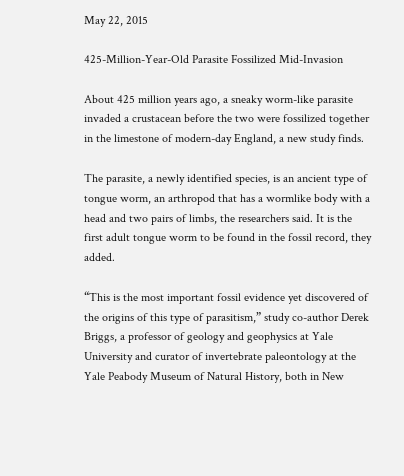May 22, 2015

425-Million-Year-Old Parasite Fossilized Mid-Invasion

About 425 million years ago, a sneaky worm-like parasite invaded a crustacean before the two were fossilized together in the limestone of modern-day England, a new study finds.

The parasite, a newly identified species, is an ancient type of tongue worm, an arthropod that has a wormlike body with a head and two pairs of limbs, the researchers said. It is the first adult tongue worm to be found in the fossil record, they added.

“This is the most important fossil evidence yet discovered of the origins of this type of parasitism,” study co-author Derek Briggs, a professor of geology and geophysics at Yale University and curator of invertebrate paleontology at the Yale Peabody Museum of Natural History, both in New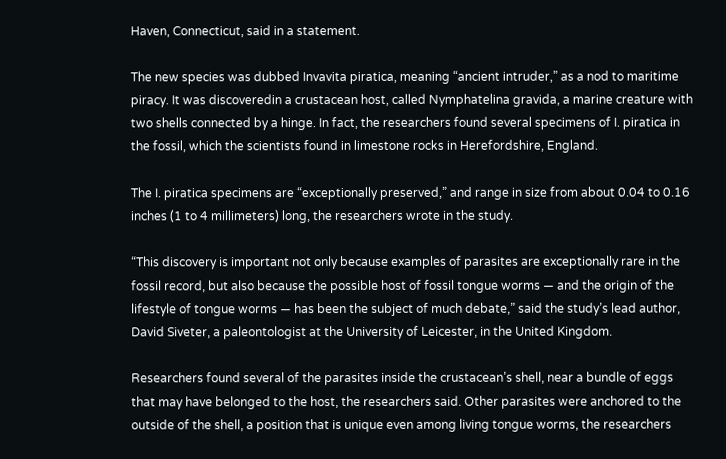Haven, Connecticut, said in a statement.

The new species was dubbed Invavita piratica, meaning “ancient intruder,” as a nod to maritime piracy. It was discoveredin a crustacean host, called Nymphatelina gravida, a marine creature with two shells connected by a hinge. In fact, the researchers found several specimens of I. piratica in the fossil, which the scientists found in limestone rocks in Herefordshire, England.

The I. piratica specimens are “exceptionally preserved,” and range in size from about 0.04 to 0.16 inches (1 to 4 millimeters) long, the researchers wrote in the study.

“This discovery is important not only because examples of parasites are exceptionally rare in the fossil record, but also because the possible host of fossil tongue worms — and the origin of the lifestyle of tongue worms — has been the subject of much debate,” said the study’s lead author, David Siveter, a paleontologist at the University of Leicester, in the United Kingdom.

Researchers found several of the parasites inside the crustacean’s shell, near a bundle of eggs that may have belonged to the host, the researchers said. Other parasites were anchored to the outside of the shell, a position that is unique even among living tongue worms, the researchers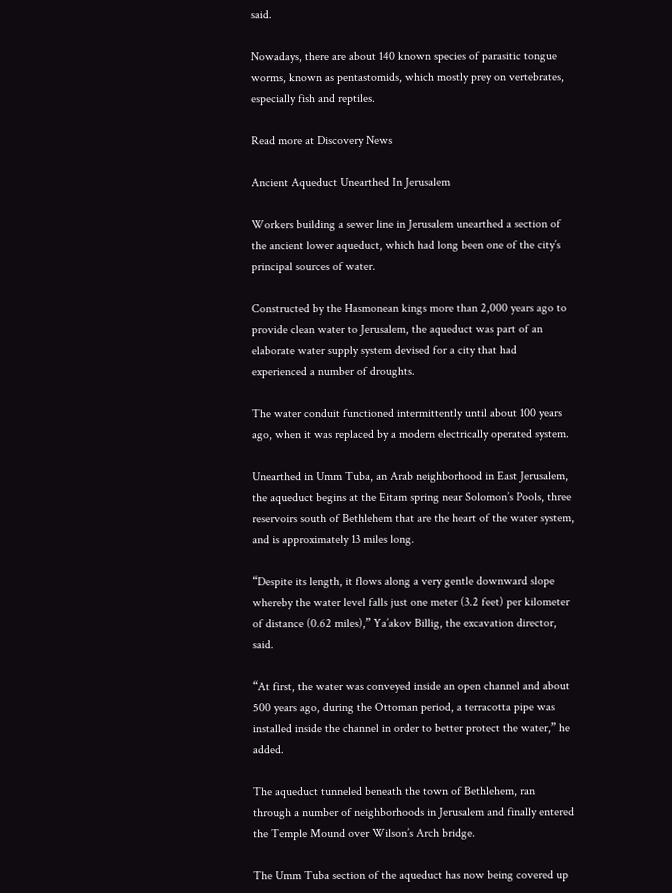said.

Nowadays, there are about 140 known species of parasitic tongue worms, known as pentastomids, which mostly prey on vertebrates, especially fish and reptiles.

Read more at Discovery News

Ancient Aqueduct Unearthed In Jerusalem

Workers building a sewer line in Jerusalem unearthed a section of the ancient lower aqueduct, which had long been one of the city’s principal sources of water.

Constructed by the Hasmonean kings more than 2,000 years ago to provide clean water to Jerusalem, the aqueduct was part of an elaborate water supply system devised for a city that had experienced a number of droughts.

The water conduit functioned intermittently until about 100 years ago, when it was replaced by a modern electrically operated system.

Unearthed in Umm Tuba, an Arab neighborhood in East Jerusalem, the aqueduct begins at the Eitam spring near Solomon’s Pools, three reservoirs south of Bethlehem that are the heart of the water system, and is approximately 13 miles long.

“Despite its length, it flows along a very gentle downward slope whereby the water level falls just one meter (3.2 feet) per kilometer of distance (0.62 miles),” Ya’akov Billig, the excavation director, said.

“At first, the water was conveyed inside an open channel and about 500 years ago, during the Ottoman period, a terracotta pipe was installed inside the channel in order to better protect the water,” he added.

The aqueduct tunneled beneath the town of Bethlehem, ran through a number of neighborhoods in Jerusalem and finally entered the Temple Mound over Wilson’s Arch bridge.

The Umm Tuba section of the aqueduct has now being covered up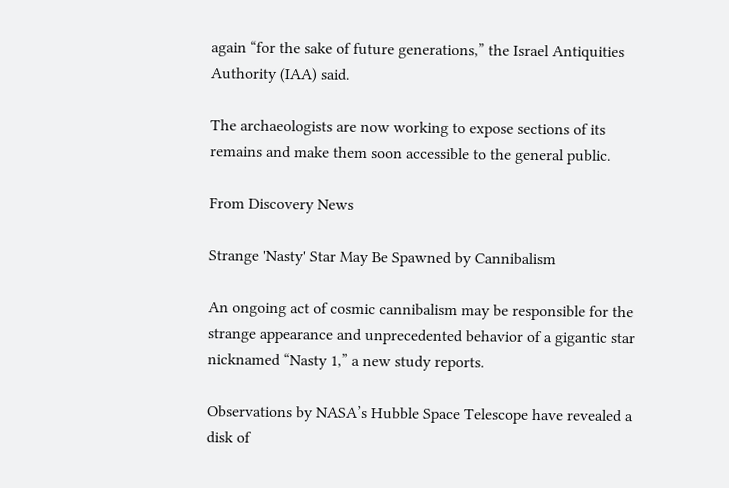again “for the sake of future generations,” the Israel Antiquities Authority (IAA) said.

The archaeologists are now working to expose sections of its remains and make them soon accessible to the general public.

From Discovery News

Strange 'Nasty' Star May Be Spawned by Cannibalism

An ongoing act of cosmic cannibalism may be responsible for the strange appearance and unprecedented behavior of a gigantic star nicknamed “Nasty 1,” a new study reports.

Observations by NASA’s Hubble Space Telescope have revealed a disk of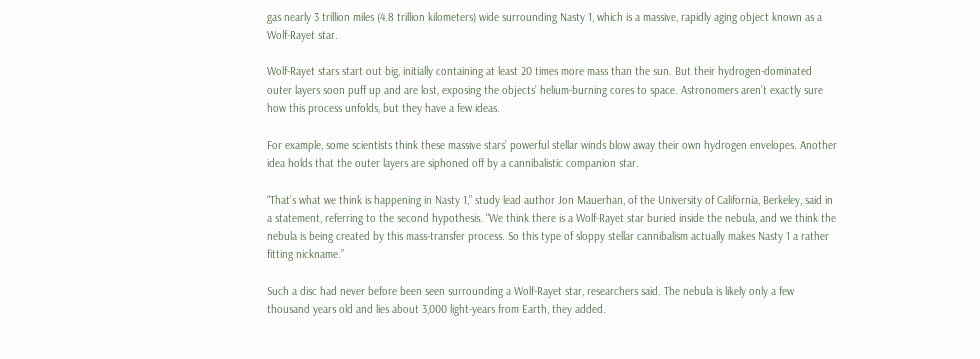gas nearly 3 trillion miles (4.8 trillion kilometers) wide surrounding Nasty 1, which is a massive, rapidly aging object known as a Wolf-Rayet star.

Wolf-Rayet stars start out big, initially containing at least 20 times more mass than the sun. But their hydrogen-dominated outer layers soon puff up and are lost, exposing the objects’ helium-burning cores to space. Astronomers aren’t exactly sure how this process unfolds, but they have a few ideas.

For example, some scientists think these massive stars’ powerful stellar winds blow away their own hydrogen envelopes. Another idea holds that the outer layers are siphoned off by a cannibalistic companion star.

“That’s what we think is happening in Nasty 1,” study lead author Jon Mauerhan, of the University of California, Berkeley, said in a statement, referring to the second hypothesis. “We think there is a Wolf-Rayet star buried inside the nebula, and we think the nebula is being created by this mass-transfer process. So this type of sloppy stellar cannibalism actually makes Nasty 1 a rather fitting nickname.”

Such a disc had never before been seen surrounding a Wolf-Rayet star, researchers said. The nebula is likely only a few thousand years old and lies about 3,000 light-years from Earth, they added.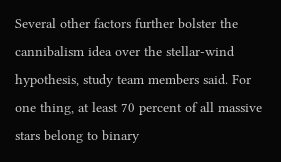Several other factors further bolster the cannibalism idea over the stellar-wind hypothesis, study team members said. For one thing, at least 70 percent of all massive stars belong to binary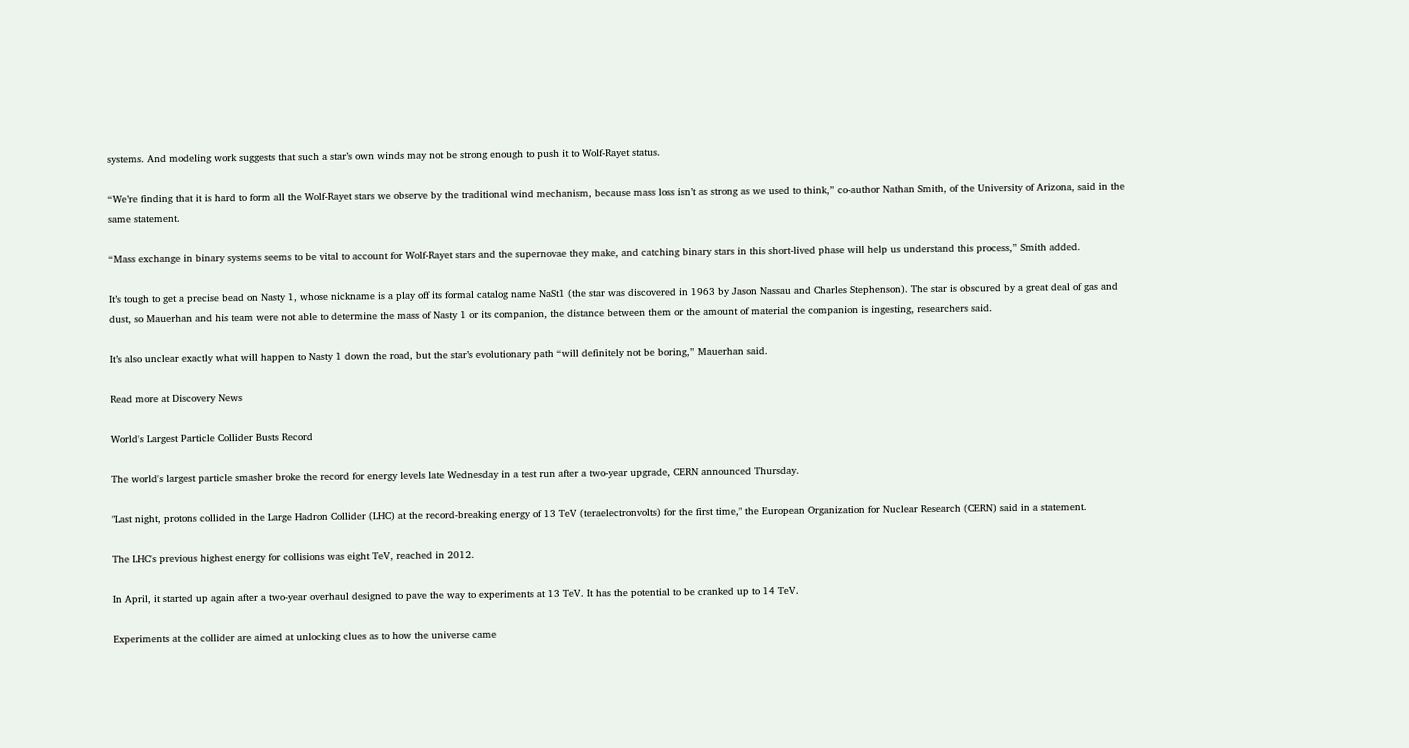systems. And modeling work suggests that such a star’s own winds may not be strong enough to push it to Wolf-Rayet status.

“We’re finding that it is hard to form all the Wolf-Rayet stars we observe by the traditional wind mechanism, because mass loss isn’t as strong as we used to think,” co-author Nathan Smith, of the University of Arizona, said in the same statement.

“Mass exchange in binary systems seems to be vital to account for Wolf-Rayet stars and the supernovae they make, and catching binary stars in this short-lived phase will help us understand this process,” Smith added.

It’s tough to get a precise bead on Nasty 1, whose nickname is a play off its formal catalog name NaSt1 (the star was discovered in 1963 by Jason Nassau and Charles Stephenson). The star is obscured by a great deal of gas and dust, so Mauerhan and his team were not able to determine the mass of Nasty 1 or its companion, the distance between them or the amount of material the companion is ingesting, researchers said.

It’s also unclear exactly what will happen to Nasty 1 down the road, but the star’s evolutionary path “will definitely not be boring,” Mauerhan said.

Read more at Discovery News

World's Largest Particle Collider Busts Record

The world's largest particle smasher broke the record for energy levels late Wednesday in a test run after a two-year upgrade, CERN announced Thursday.

"Last night, protons collided in the Large Hadron Collider (LHC) at the record-breaking energy of 13 TeV (teraelectronvolts) for the first time," the European Organization for Nuclear Research (CERN) said in a statement.

The LHC's previous highest energy for collisions was eight TeV, reached in 2012.

In April, it started up again after a two-year overhaul designed to pave the way to experiments at 13 TeV. It has the potential to be cranked up to 14 TeV.

Experiments at the collider are aimed at unlocking clues as to how the universe came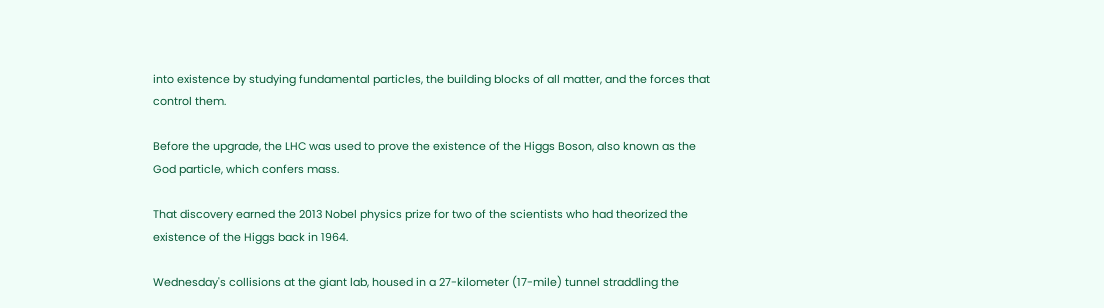into existence by studying fundamental particles, the building blocks of all matter, and the forces that control them.

Before the upgrade, the LHC was used to prove the existence of the Higgs Boson, also known as the God particle, which confers mass.

That discovery earned the 2013 Nobel physics prize for two of the scientists who had theorized the existence of the Higgs back in 1964.

Wednesday's collisions at the giant lab, housed in a 27-kilometer (17-mile) tunnel straddling the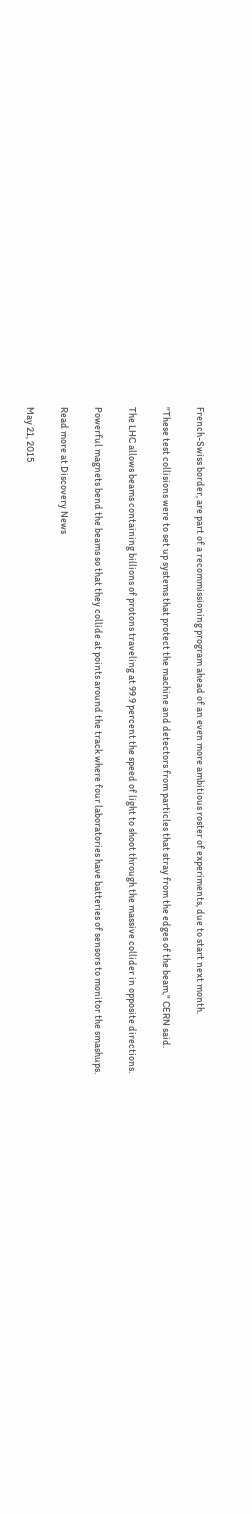French-Swiss border, are part of a recommissioning program ahead of an even more ambitious roster of experiments, due to start next month.

"These test collisions were to set up systems that protect the machine and detectors from particles that stray from the edges of the beam," CERN said.

The LHC allows beams containing billions of protons traveling at 99.9 percent the speed of light to shoot through the massive collider in opposite directions.

Powerful magnets bend the beams so that they collide at points around the track where four laboratories have batteries of sensors to monitor the smashups.

Read more at Discovery News

May 21, 2015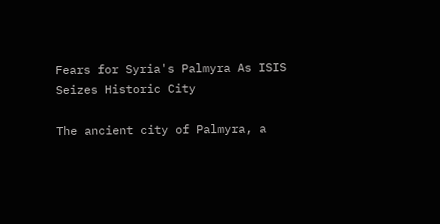Fears for Syria's Palmyra As ISIS Seizes Historic City

The ancient city of Palmyra, a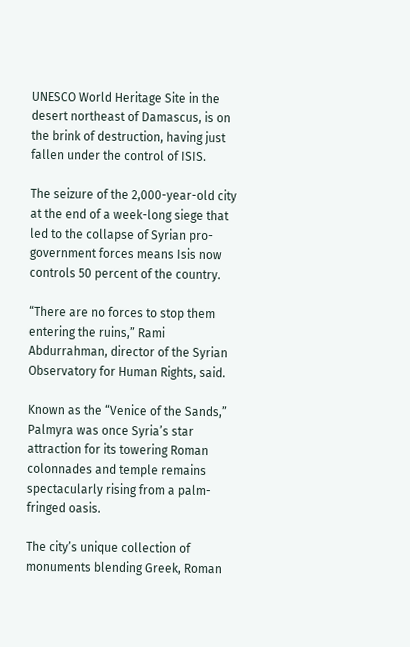UNESCO World Heritage Site in the desert northeast of Damascus, is on the brink of destruction, having just fallen under the control of ISIS.

The seizure of the 2,000-year-old city at the end of a week-long siege that led to the collapse of Syrian pro-government forces means Isis now controls 50 percent of the country.

“There are no forces to stop them entering the ruins,” Rami Abdurrahman, director of the Syrian Observatory for Human Rights, said.

Known as the “Venice of the Sands,” Palmyra was once Syria’s star attraction for its towering Roman colonnades and temple remains spectacularly rising from a palm-fringed oasis.

The city’s unique collection of monuments blending Greek, Roman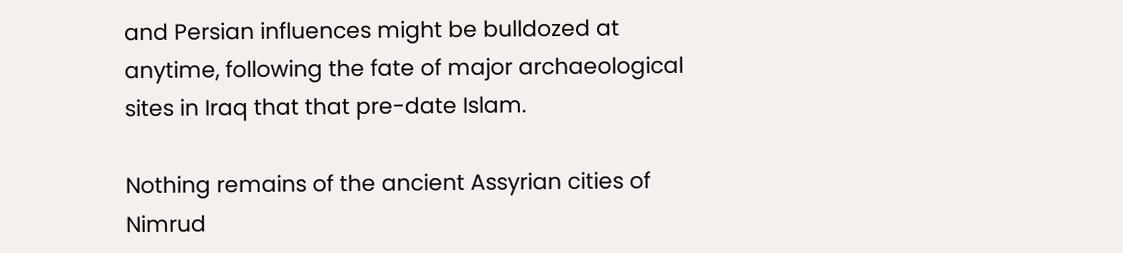and Persian influences might be bulldozed at anytime, following the fate of major archaeological sites in Iraq that that pre-date Islam.

Nothing remains of the ancient Assyrian cities of Nimrud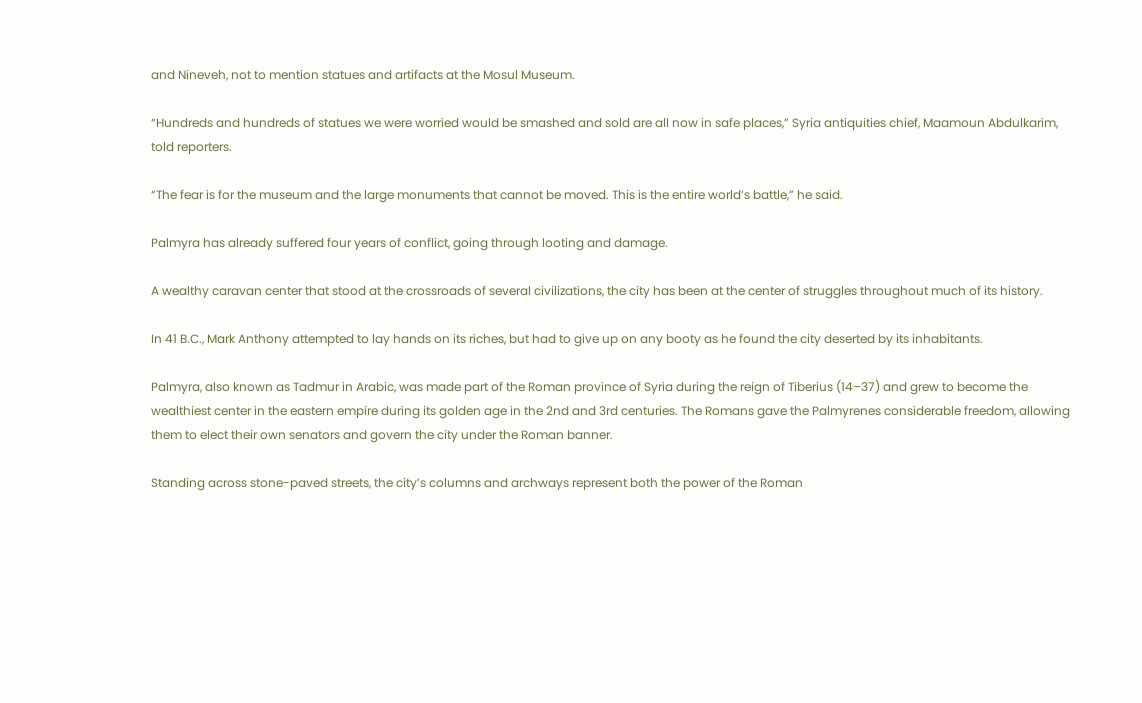and Nineveh, not to mention statues and artifacts at the Mosul Museum.

“Hundreds and hundreds of statues we were worried would be smashed and sold are all now in safe places,” Syria antiquities chief, Maamoun Abdulkarim, told reporters.

“The fear is for the museum and the large monuments that cannot be moved. This is the entire world’s battle,” he said.

Palmyra has already suffered four years of conflict, going through looting and damage.

A wealthy caravan center that stood at the crossroads of several civilizations, the city has been at the center of struggles throughout much of its history.

In 41 B.C., Mark Anthony attempted to lay hands on its riches, but had to give up on any booty as he found the city deserted by its inhabitants.

Palmyra, also known as Tadmur in Arabic, was made part of the Roman province of Syria during the reign of Tiberius (14–37) and grew to become the wealthiest center in the eastern empire during its golden age in the 2nd and 3rd centuries. The Romans gave the Palmyrenes considerable freedom, allowing them to elect their own senators and govern the city under the Roman banner.

Standing across stone-paved streets, the city’s columns and archways represent both the power of the Roman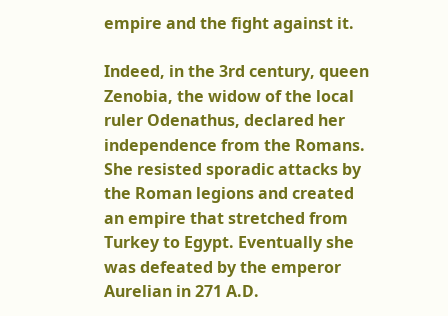empire and the fight against it.

Indeed, in the 3rd century, queen Zenobia, the widow of the local ruler Odenathus, declared her independence from the Romans. She resisted sporadic attacks by the Roman legions and created an empire that stretched from Turkey to Egypt. Eventually she was defeated by the emperor Aurelian in 271 A.D.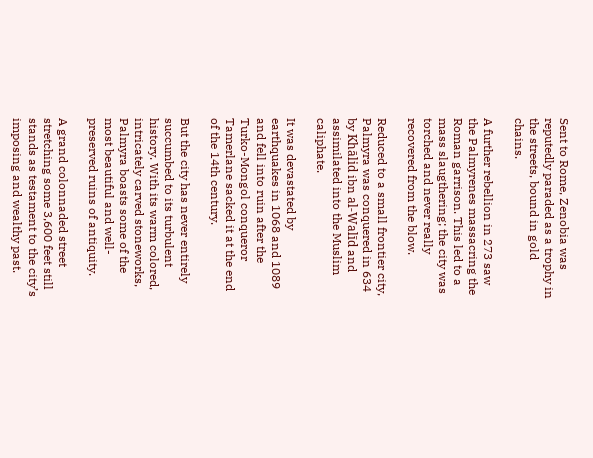Sent to Rome, Zenobia was reputedly paraded as a trophy in the streets, bound in gold chains.

A further rebellion in 273 saw the Palmyrenes massacring the Roman garrison. This led to a mass slaugthering; the city was torched and never really recovered from the blow.

Reduced to a small frontier city, Palmyra was conquered in 634 by Khālid ibn al-Walīd and assimilated into the Muslim caliphate.

It was devastated by earthquakes in 1068 and 1089 and fell into ruin after the Turko-Mongol conqueror Tamerlane sacked it at the end of the 14th century.

But the city has never entirely succumbed to its turbulent history. With its warm colored, intricately carved stoneworks, Palmyra boasts some of the most beautiful and well-preserved ruins of antiquity.

A grand colonnaded street stretching some 3,600 feet still stands as testament to the city’s imposing and wealthy past.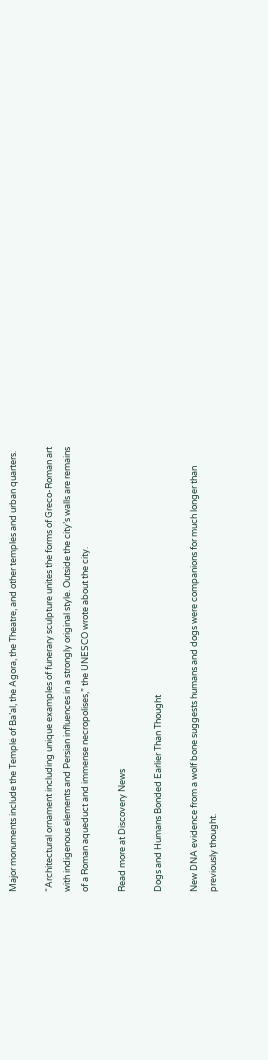Major monuments include the Temple of Ba’al, the Agora, the Theatre, and other temples and urban quarters.

“Architectural ornament including unique examples of funerary sculpture unites the forms of Greco-Roman art with indigenous elements and Persian influences in a strongly original style. Outside the city’s walls are remains of a Roman aqueduct and immense necropolises,” the UNESCO wrote about the city.

Read more at Discovery News

Dogs and Humans Bonded Earlier Than Thought

New DNA evidence from a wolf bone suggests humans and dogs were companions for much longer than previously thought.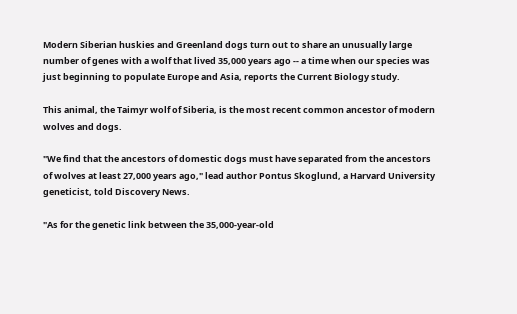Modern Siberian huskies and Greenland dogs turn out to share an unusually large number of genes with a wolf that lived 35,000 years ago -- a time when our species was just beginning to populate Europe and Asia, reports the Current Biology study.

This animal, the Taimyr wolf of Siberia, is the most recent common ancestor of modern wolves and dogs.

"We find that the ancestors of domestic dogs must have separated from the ancestors of wolves at least 27,000 years ago," lead author Pontus Skoglund, a Harvard University geneticist, told Discovery News.

"As for the genetic link between the 35,000-year-old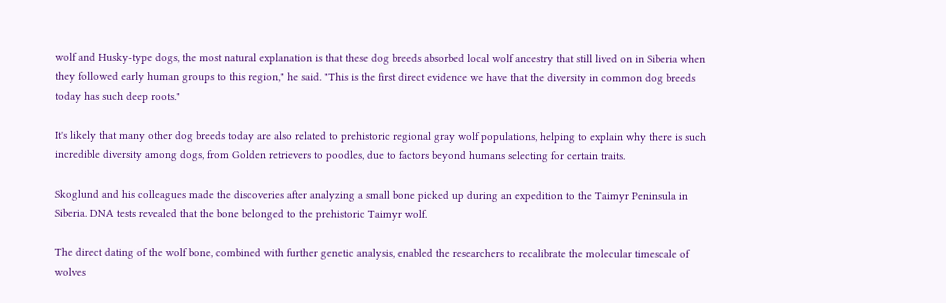wolf and Husky-type dogs, the most natural explanation is that these dog breeds absorbed local wolf ancestry that still lived on in Siberia when they followed early human groups to this region," he said. "This is the first direct evidence we have that the diversity in common dog breeds today has such deep roots."

It's likely that many other dog breeds today are also related to prehistoric regional gray wolf populations, helping to explain why there is such incredible diversity among dogs, from Golden retrievers to poodles, due to factors beyond humans selecting for certain traits.

Skoglund and his colleagues made the discoveries after analyzing a small bone picked up during an expedition to the Taimyr Peninsula in Siberia. DNA tests revealed that the bone belonged to the prehistoric Taimyr wolf.

The direct dating of the wolf bone, combined with further genetic analysis, enabled the researchers to recalibrate the molecular timescale of wolves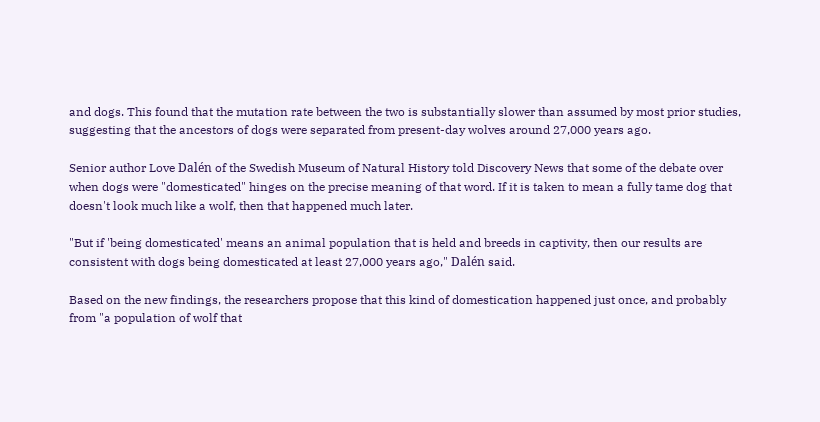and dogs. This found that the mutation rate between the two is substantially slower than assumed by most prior studies, suggesting that the ancestors of dogs were separated from present-day wolves around 27,000 years ago.

Senior author Love Dalén of the Swedish Museum of Natural History told Discovery News that some of the debate over when dogs were "domesticated" hinges on the precise meaning of that word. If it is taken to mean a fully tame dog that doesn't look much like a wolf, then that happened much later.

"But if 'being domesticated' means an animal population that is held and breeds in captivity, then our results are consistent with dogs being domesticated at least 27,000 years ago," Dalén said.

Based on the new findings, the researchers propose that this kind of domestication happened just once, and probably from "a population of wolf that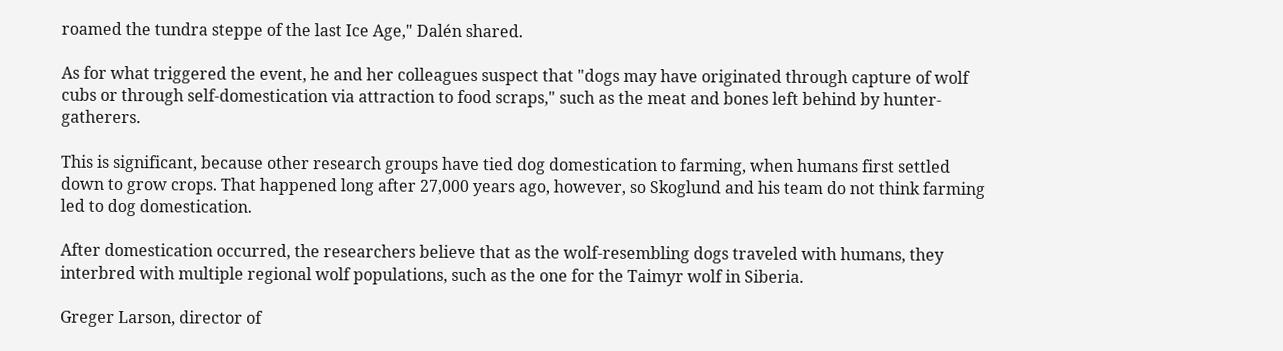roamed the tundra steppe of the last Ice Age," Dalén shared.

As for what triggered the event, he and her colleagues suspect that "dogs may have originated through capture of wolf cubs or through self-domestication via attraction to food scraps," such as the meat and bones left behind by hunter-gatherers.

This is significant, because other research groups have tied dog domestication to farming, when humans first settled down to grow crops. That happened long after 27,000 years ago, however, so Skoglund and his team do not think farming led to dog domestication.

After domestication occurred, the researchers believe that as the wolf-resembling dogs traveled with humans, they interbred with multiple regional wolf populations, such as the one for the Taimyr wolf in Siberia.

Greger Larson, director of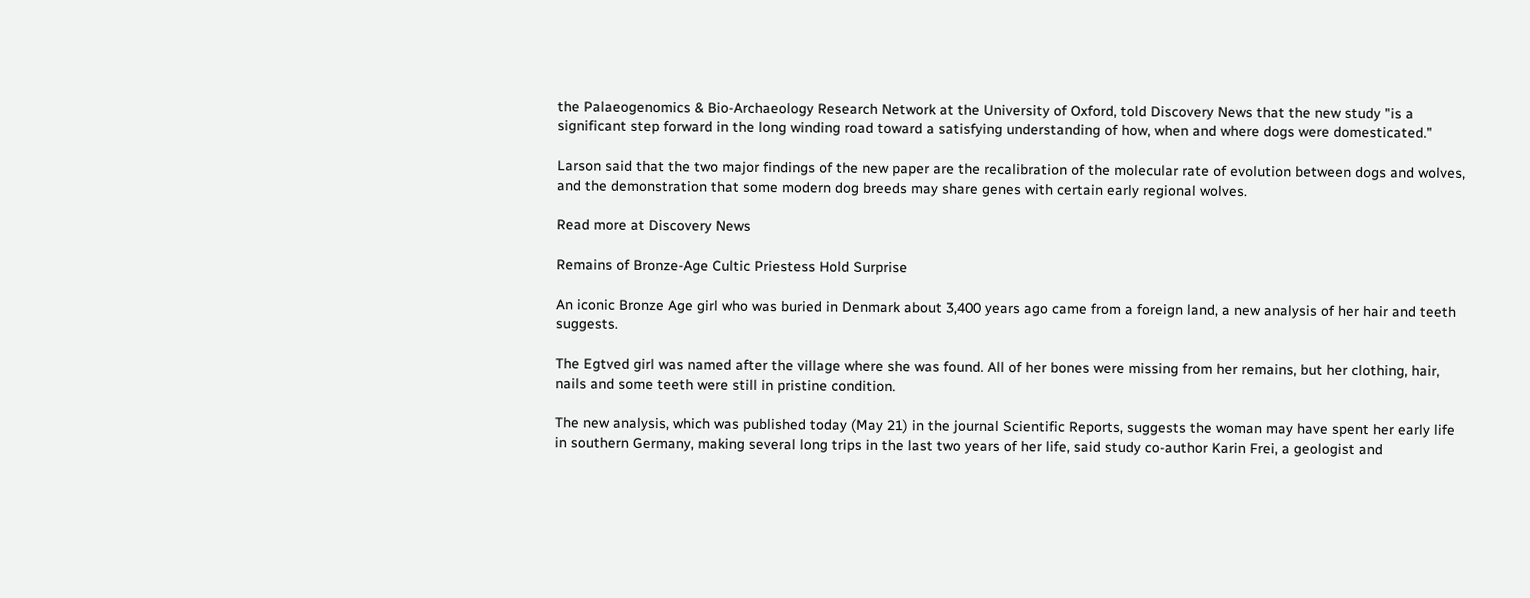the Palaeogenomics & Bio-Archaeology Research Network at the University of Oxford, told Discovery News that the new study "is a significant step forward in the long winding road toward a satisfying understanding of how, when and where dogs were domesticated."

Larson said that the two major findings of the new paper are the recalibration of the molecular rate of evolution between dogs and wolves, and the demonstration that some modern dog breeds may share genes with certain early regional wolves.

Read more at Discovery News

Remains of Bronze-Age Cultic Priestess Hold Surprise

An iconic Bronze Age girl who was buried in Denmark about 3,400 years ago came from a foreign land, a new analysis of her hair and teeth suggests.

The Egtved girl was named after the village where she was found. All of her bones were missing from her remains, but her clothing, hair, nails and some teeth were still in pristine condition.

The new analysis, which was published today (May 21) in the journal Scientific Reports, suggests the woman may have spent her early life in southern Germany, making several long trips in the last two years of her life, said study co-author Karin Frei, a geologist and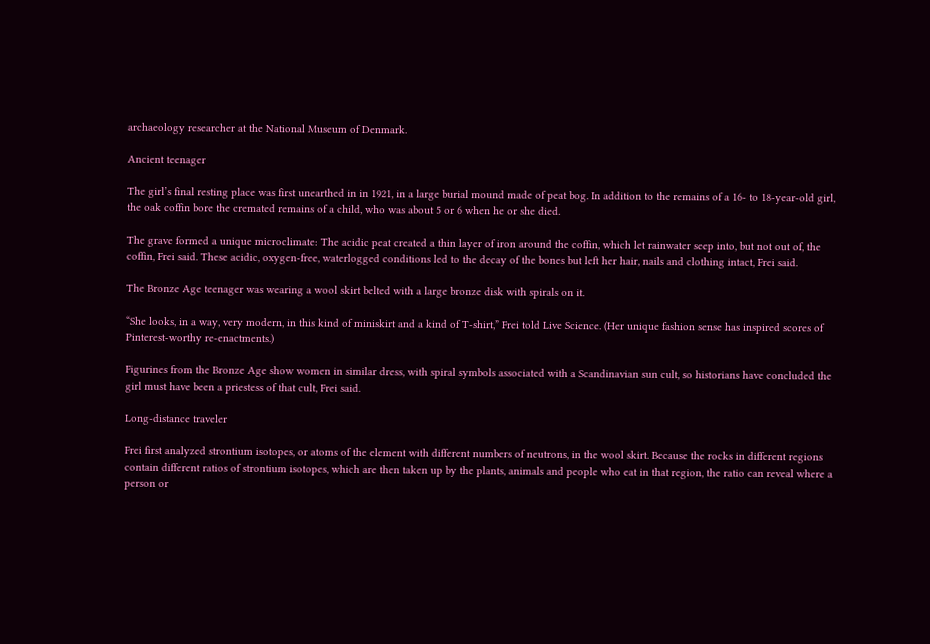archaeology researcher at the National Museum of Denmark.

Ancient teenager

The girl’s final resting place was first unearthed in in 1921, in a large burial mound made of peat bog. In addition to the remains of a 16- to 18-year-old girl, the oak coffin bore the cremated remains of a child, who was about 5 or 6 when he or she died.

The grave formed a unique microclimate: The acidic peat created a thin layer of iron around the coffin, which let rainwater seep into, but not out of, the coffin, Frei said. These acidic, oxygen-free, waterlogged conditions led to the decay of the bones but left her hair, nails and clothing intact, Frei said.

The Bronze Age teenager was wearing a wool skirt belted with a large bronze disk with spirals on it.

“She looks, in a way, very modern, in this kind of miniskirt and a kind of T-shirt,” Frei told Live Science. (Her unique fashion sense has inspired scores of Pinterest-worthy re-enactments.)

Figurines from the Bronze Age show women in similar dress, with spiral symbols associated with a Scandinavian sun cult, so historians have concluded the girl must have been a priestess of that cult, Frei said.

Long-distance traveler

Frei first analyzed strontium isotopes, or atoms of the element with different numbers of neutrons, in the wool skirt. Because the rocks in different regions contain different ratios of strontium isotopes, which are then taken up by the plants, animals and people who eat in that region, the ratio can reveal where a person or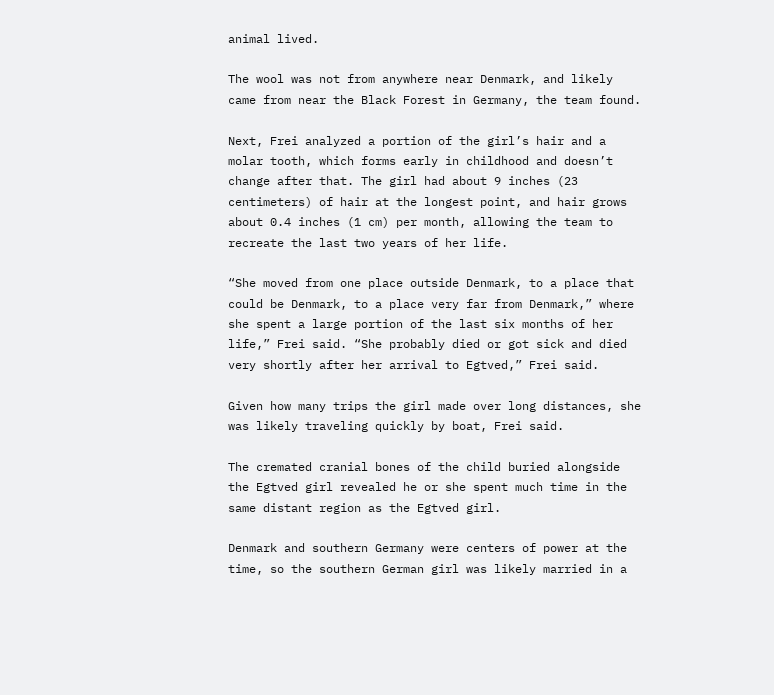animal lived.

The wool was not from anywhere near Denmark, and likely came from near the Black Forest in Germany, the team found.

Next, Frei analyzed a portion of the girl’s hair and a molar tooth, which forms early in childhood and doesn’t change after that. The girl had about 9 inches (23 centimeters) of hair at the longest point, and hair grows about 0.4 inches (1 cm) per month, allowing the team to recreate the last two years of her life.

“She moved from one place outside Denmark, to a place that could be Denmark, to a place very far from Denmark,” where she spent a large portion of the last six months of her life,” Frei said. “She probably died or got sick and died very shortly after her arrival to Egtved,” Frei said.

Given how many trips the girl made over long distances, she was likely traveling quickly by boat, Frei said.

The cremated cranial bones of the child buried alongside the Egtved girl revealed he or she spent much time in the same distant region as the Egtved girl.

Denmark and southern Germany were centers of power at the time, so the southern German girl was likely married in a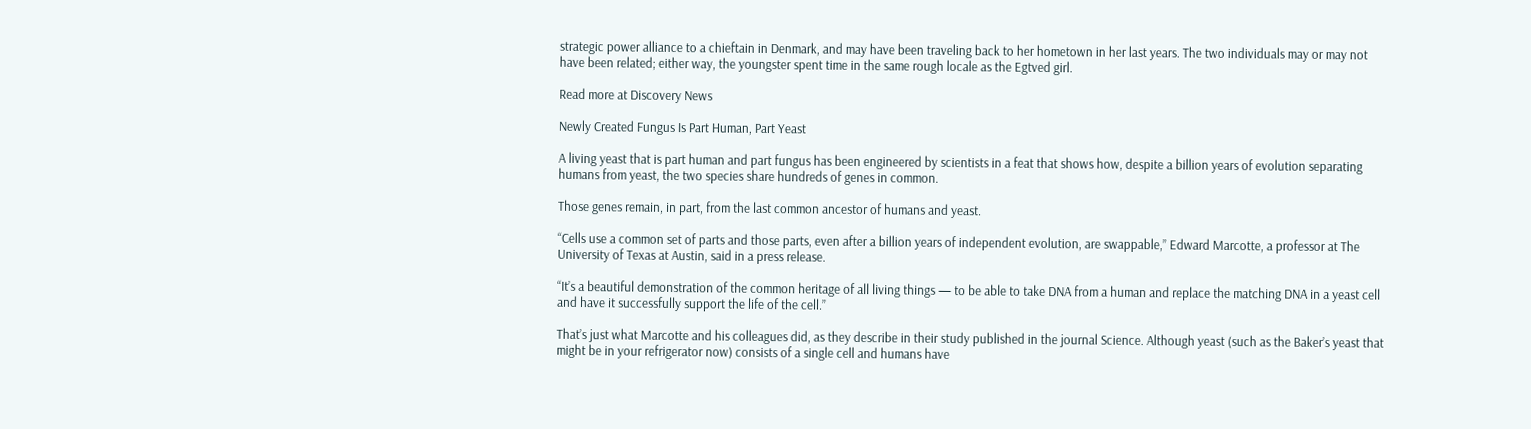strategic power alliance to a chieftain in Denmark, and may have been traveling back to her hometown in her last years. The two individuals may or may not have been related; either way, the youngster spent time in the same rough locale as the Egtved girl.

Read more at Discovery News

Newly Created Fungus Is Part Human, Part Yeast

A living yeast that is part human and part fungus has been engineered by scientists in a feat that shows how, despite a billion years of evolution separating humans from yeast, the two species share hundreds of genes in common.

Those genes remain, in part, from the last common ancestor of humans and yeast.

“Cells use a common set of parts and those parts, even after a billion years of independent evolution, are swappable,” Edward Marcotte, a professor at The University of Texas at Austin, said in a press release.

“It’s a beautiful demonstration of the common heritage of all living things — to be able to take DNA from a human and replace the matching DNA in a yeast cell and have it successfully support the life of the cell.”

That’s just what Marcotte and his colleagues did, as they describe in their study published in the journal Science. Although yeast (such as the Baker’s yeast that might be in your refrigerator now) consists of a single cell and humans have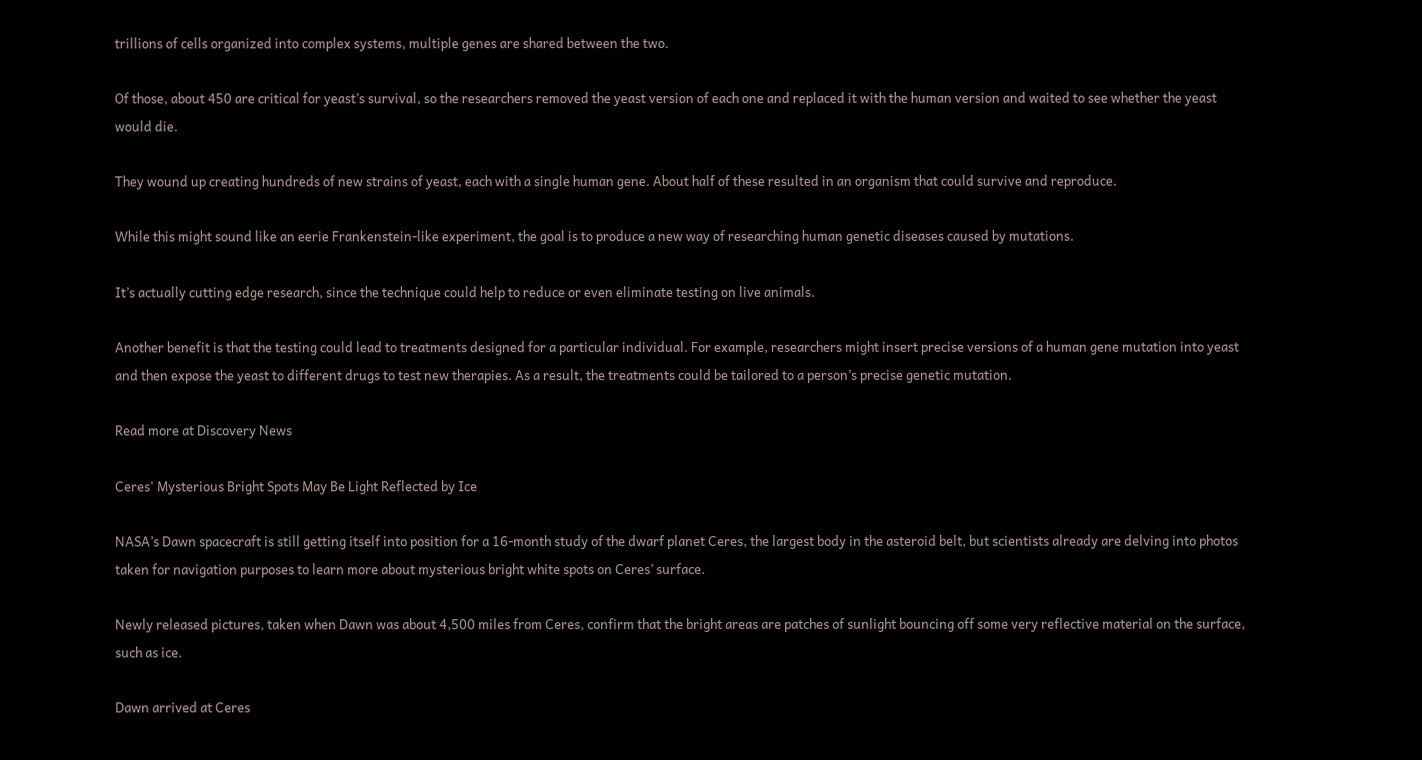trillions of cells organized into complex systems, multiple genes are shared between the two.

Of those, about 450 are critical for yeast’s survival, so the researchers removed the yeast version of each one and replaced it with the human version and waited to see whether the yeast would die.

They wound up creating hundreds of new strains of yeast, each with a single human gene. About half of these resulted in an organism that could survive and reproduce.

While this might sound like an eerie Frankenstein-like experiment, the goal is to produce a new way of researching human genetic diseases caused by mutations.

It’s actually cutting edge research, since the technique could help to reduce or even eliminate testing on live animals.

Another benefit is that the testing could lead to treatments designed for a particular individual. For example, researchers might insert precise versions of a human gene mutation into yeast and then expose the yeast to different drugs to test new therapies. As a result, the treatments could be tailored to a person’s precise genetic mutation.

Read more at Discovery News

Ceres' Mysterious Bright Spots May Be Light Reflected by Ice

NASA’s Dawn spacecraft is still getting itself into position for a 16-month study of the dwarf planet Ceres, the largest body in the asteroid belt, but scientists already are delving into photos taken for navigation purposes to learn more about mysterious bright white spots on Ceres’ surface.

Newly released pictures, taken when Dawn was about 4,500 miles from Ceres, confirm that the bright areas are patches of sunlight bouncing off some very reflective material on the surface, such as ice.

Dawn arrived at Ceres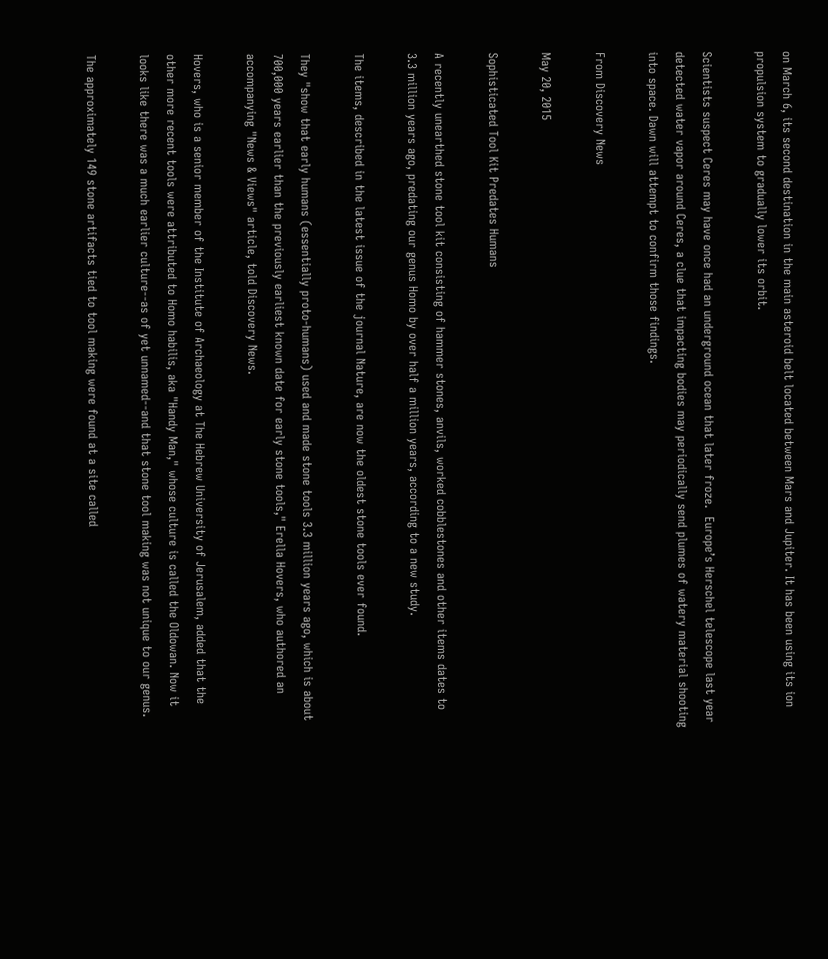on March 6, its second destination in the main asteroid belt located between Mars and Jupiter. It has been using its ion propulsion system to gradually lower its orbit.

Scientists suspect Ceres may have once had an underground ocean that later froze.  Europe’s Herschel telescope last year detected water vapor around Ceres, a clue that impacting bodies may periodically send plumes of watery material shooting into space. Dawn will attempt to confirm those findings.

From Discovery News

May 20, 2015

Sophisticated Tool Kit Predates Humans

A recently unearthed stone tool kit consisting of hammer stones, anvils, worked cobblestones and other items dates to 3.3 million years ago, predating our genus Homo by over half a million years, according to a new study.

The items, described in the latest issue of the journal Nature, are now the oldest stone tools ever found.

They "show that early humans (essentially proto-humans) used and made stone tools 3.3 million years ago, which is about 700,000 years earlier than the previously earliest known date for early stone tools," Erella Hovers, who authored an accompanying "News & Views" article, told Discovery News.

Hovers, who is a senior member of the Institute of Archaeology at The Hebrew University of Jerusalem, added that the other more recent tools were attributed to Homo habilis, aka "Handy Man," whose culture is called the Oldowan. Now it looks like there was a much earlier culture--as of yet unnamed--and that stone tool making was not unique to our genus.

The approximately 149 stone artifacts tied to tool making were found at a site called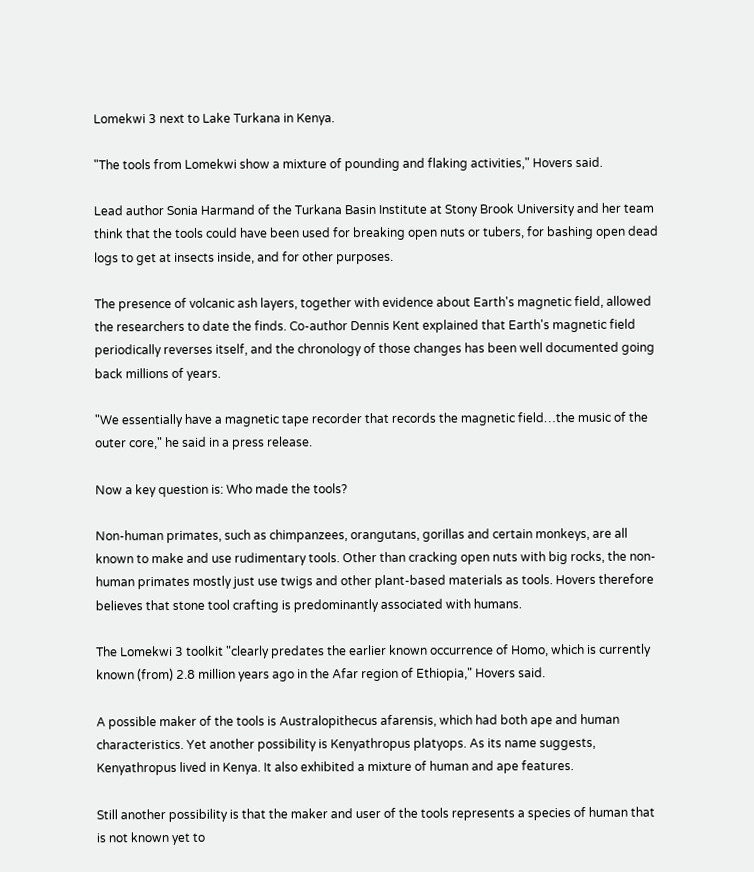Lomekwi 3 next to Lake Turkana in Kenya.

"The tools from Lomekwi show a mixture of pounding and flaking activities," Hovers said.

Lead author Sonia Harmand of the Turkana Basin Institute at Stony Brook University and her team think that the tools could have been used for breaking open nuts or tubers, for bashing open dead logs to get at insects inside, and for other purposes.

The presence of volcanic ash layers, together with evidence about Earth's magnetic field, allowed the researchers to date the finds. Co-author Dennis Kent explained that Earth's magnetic field periodically reverses itself, and the chronology of those changes has been well documented going back millions of years.

"We essentially have a magnetic tape recorder that records the magnetic field…the music of the outer core," he said in a press release.

Now a key question is: Who made the tools?

Non-human primates, such as chimpanzees, orangutans, gorillas and certain monkeys, are all known to make and use rudimentary tools. Other than cracking open nuts with big rocks, the non-human primates mostly just use twigs and other plant-based materials as tools. Hovers therefore believes that stone tool crafting is predominantly associated with humans.

The Lomekwi 3 toolkit "clearly predates the earlier known occurrence of Homo, which is currently known (from) 2.8 million years ago in the Afar region of Ethiopia," Hovers said.

A possible maker of the tools is Australopithecus afarensis, which had both ape and human characteristics. Yet another possibility is Kenyathropus platyops. As its name suggests, Kenyathropus lived in Kenya. It also exhibited a mixture of human and ape features.

Still another possibility is that the maker and user of the tools represents a species of human that is not known yet to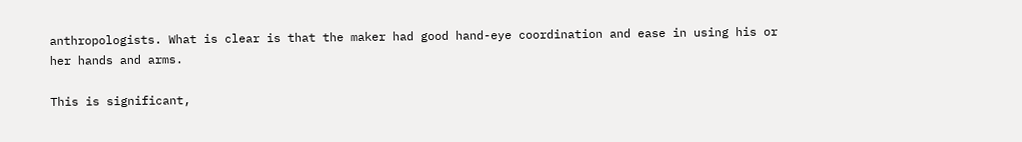anthropologists. What is clear is that the maker had good hand-eye coordination and ease in using his or her hands and arms.

This is significant,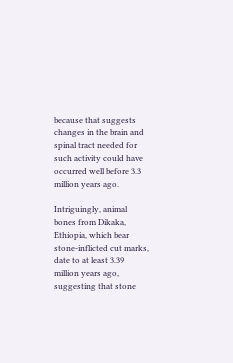because that suggests changes in the brain and spinal tract needed for such activity could have occurred well before 3.3 million years ago.

Intriguingly, animal bones from Dikaka, Ethiopia, which bear stone-inflicted cut marks, date to at least 3.39 million years ago, suggesting that stone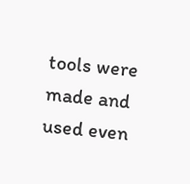tools were made and used even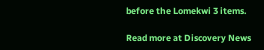before the Lomekwi 3 items.

Read more at Discovery News